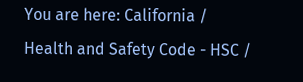You are here: California / Health and Safety Code - HSC /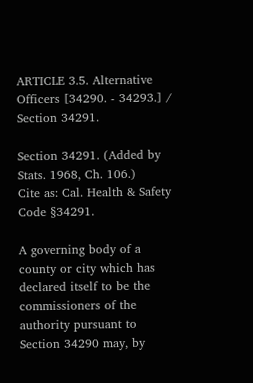ARTICLE 3.5. Alternative Officers [34290. - 34293.] / Section 34291.

Section 34291. (Added by Stats. 1968, Ch. 106.)
Cite as: Cal. Health & Safety Code §34291.

A governing body of a county or city which has declared itself to be the commissioners of the authority pursuant to Section 34290 may, by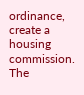ordinance, create a housing commission. The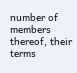number of members thereof, their terms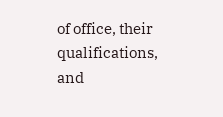of office, their qualifications, and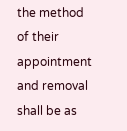the method of their appointment and removal shall be as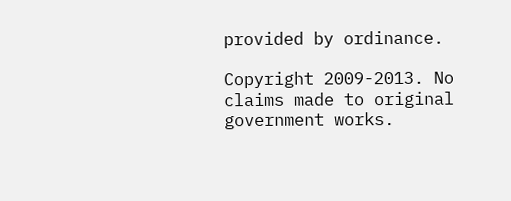provided by ordinance.

Copyright 2009-2013. No claims made to original government works.